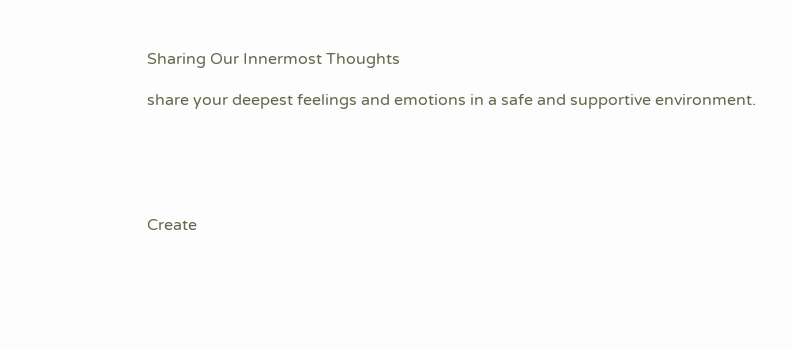Sharing Our Innermost Thoughts

share your deepest feelings and emotions in a safe and supportive environment.





Create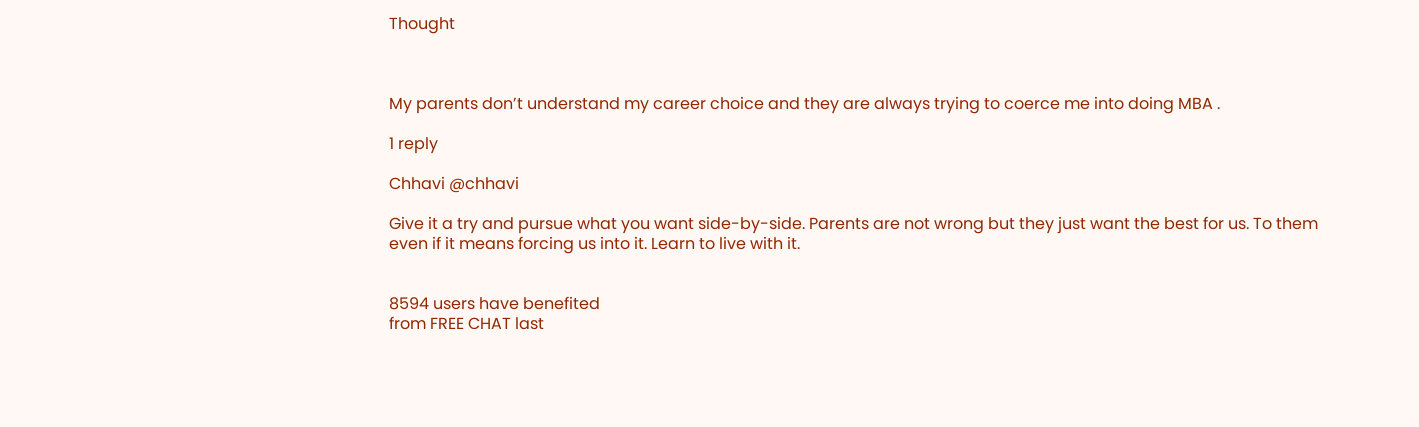Thought



My parents don’t understand my career choice and they are always trying to coerce me into doing MBA .

1 reply

Chhavi @chhavi

Give it a try and pursue what you want side-by-side. Parents are not wrong but they just want the best for us. To them even if it means forcing us into it. Learn to live with it.


8594 users have benefited
from FREE CHAT last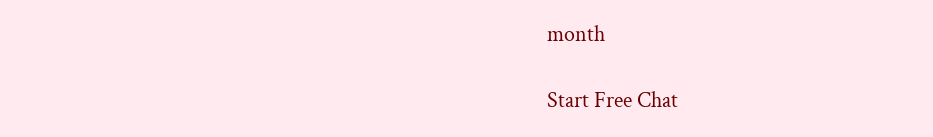month

Start Free Chat